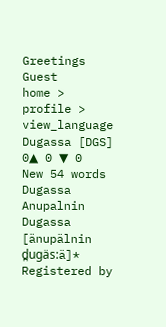Greetings Guest
home > profile > view_language
Dugassa [DGS]
0▲ 0 ▼ 0
New 54 words Dugassa
Anupalnin Dugassa
[änupälnin d̪ugäs:ä]*
Registered by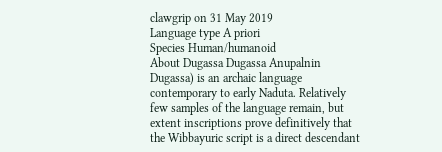clawgrip on 31 May 2019
Language type A priori
Species Human/humanoid
About Dugassa Dugassa Anupalnin Dugassa) is an archaic language contemporary to early Naduta. Relatively few samples of the language remain, but extent inscriptions prove definitively that the Wibbayuric script is a direct descendant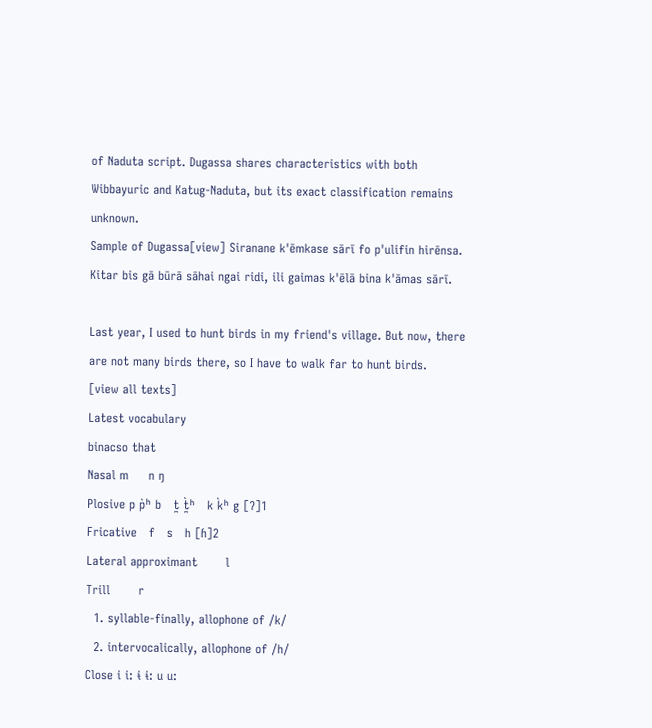of Naduta script. Dugassa shares characteristics with both Wibbayuric and Katug-Naduta, but its exact classification remains unknown.
Sample of Dugassa[view] Siranane k'ēmkase sārī fo p'ulifin hirēnsa. Kitar bis gā būrā sāhai ngai ridi, ili gaimas k'ēlā bina k'āmas sārī.

Last year, I used to hunt birds in my friend's village. But now, there are not many birds there, so I have to walk far to hunt birds.
[view all texts]
Latest vocabulary
binacso that
Nasal m     n ŋ
Plosive p p̀ʰ b   t̪ t̪̀ʰ   k k̀ʰ g [ʔ]1
Fricative   f   s   h [ɦ]2
Lateral approximant       l
Trill       r
  1. syllable-finally, allophone of /k/
  2. intervocalically, allophone of /h/
Close i i: ɨ ɨ: u u: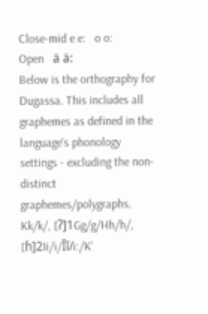Close-mid e e:   o o:
Open   ä ä:
Below is the orthography for Dugassa. This includes all graphemes as defined in the language's phonology settings - excluding the non-distinct graphemes/polygraphs.
Kk/k/, [ʔ]1Gg/g/Hh/h/, [ɦ]2Ii/i/Īī/i:/K'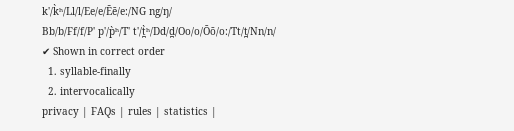k'/k̀ʰ/Ll/l/Ee/e/Ēē/e:/NG ng/ŋ/
Bb/b/Ff/f/P' p'/p̀ʰ/T' t'/t̪̀ʰ/Dd/d̪/Oo/o/Ōō/o:/Tt/t̪/Nn/n/
✔ Shown in correct order
  1. syllable-finally
  2. intervocalically
privacy | FAQs | rules | statistics |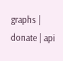graphs | donate | api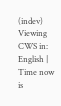(indev)
Viewing CWS in: English | Time now is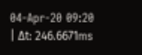04-Apr-20 09:20 | Δt: 246.6671ms